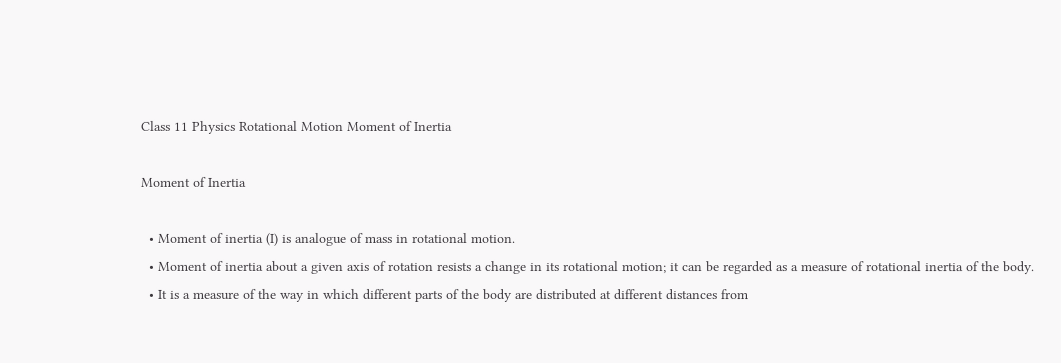Class 11 Physics Rotational Motion Moment of Inertia

Moment of Inertia

  • Moment of inertia (I) is analogue of mass in rotational motion.
  • Moment of inertia about a given axis of rotation resists a change in its rotational motion; it can be regarded as a measure of rotational inertia of the body.
  • It is a measure of the way in which different parts of the body are distributed at different distances from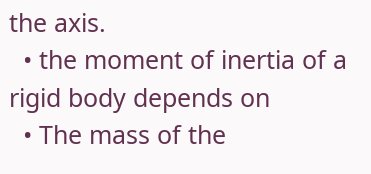the axis.
  • the moment of inertia of a rigid body depends on
  • The mass of the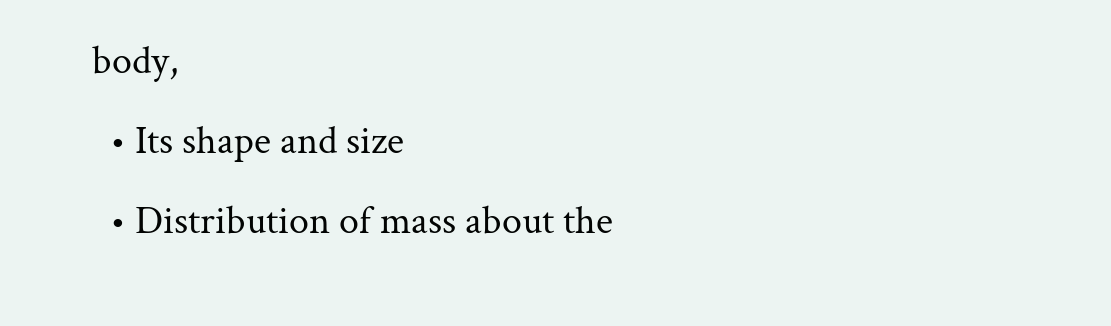body,
  • Its shape and size
  • Distribution of mass about the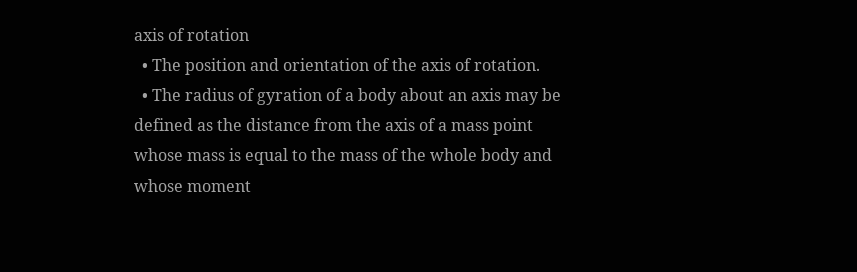axis of rotation
  • The position and orientation of the axis of rotation.
  • The radius of gyration of a body about an axis may be defined as the distance from the axis of a mass point whose mass is equal to the mass of the whole body and whose moment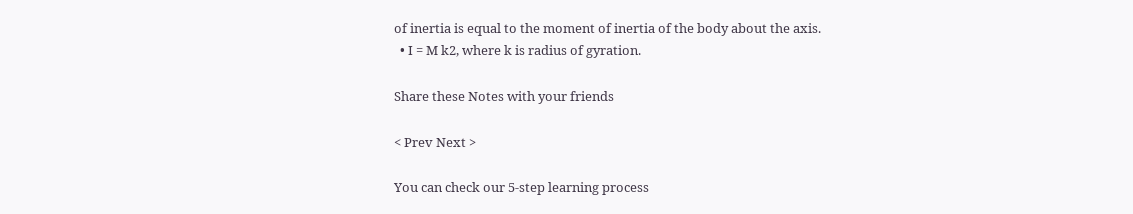of inertia is equal to the moment of inertia of the body about the axis.
  • I = M k2, where k is radius of gyration.

Share these Notes with your friends

< Prev Next >

You can check our 5-step learning process